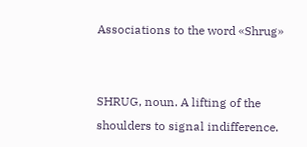Associations to the word «Shrug»


SHRUG, noun. A lifting of the shoulders to signal indifference.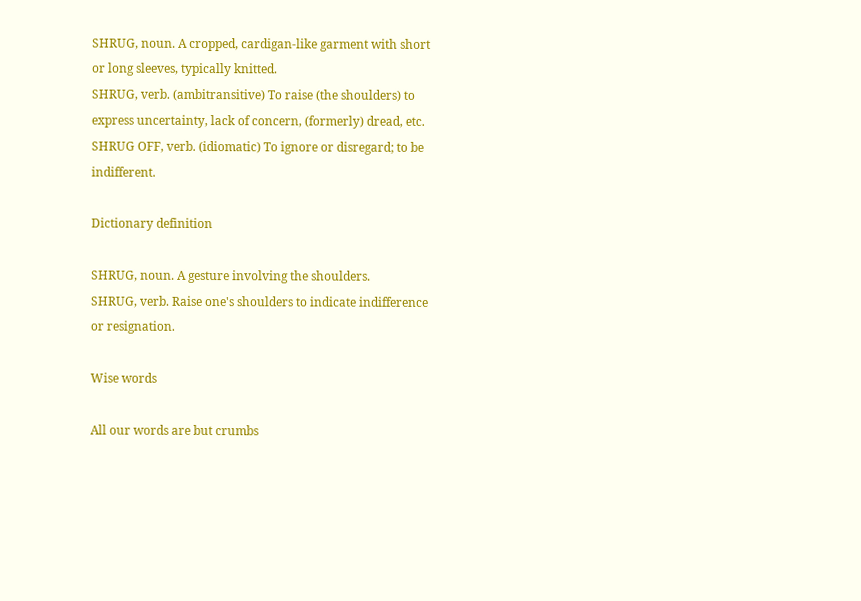SHRUG, noun. A cropped, cardigan-like garment with short or long sleeves, typically knitted.
SHRUG, verb. (ambitransitive) To raise (the shoulders) to express uncertainty, lack of concern, (formerly) dread, etc.
SHRUG OFF, verb. (idiomatic) To ignore or disregard; to be indifferent.

Dictionary definition

SHRUG, noun. A gesture involving the shoulders.
SHRUG, verb. Raise one's shoulders to indicate indifference or resignation.

Wise words

All our words are but crumbs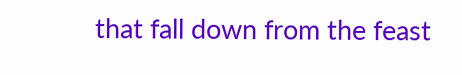that fall down from the feast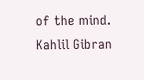of the mind.
Kahlil Gibran